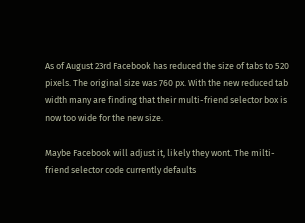As of August 23rd Facebook has reduced the size of tabs to 520 pixels. The original size was 760 px. With the new reduced tab width many are finding that their multi-friend selector box is now too wide for the new size.

Maybe Facebook will adjust it, likely they wont. The milti-friend selector code currently defaults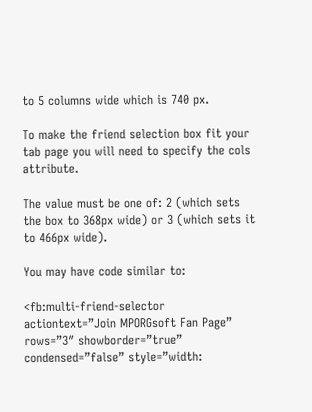to 5 columns wide which is 740 px.

To make the friend selection box fit your tab page you will need to specify the cols attribute.

The value must be one of: 2 (which sets the box to 368px wide) or 3 (which sets it to 466px wide).

You may have code similar to:

<fb:multi-friend-selector actiontext=”Join MPORGsoft Fan Page” rows=”3″ showborder=”true” condensed=”false” style=”width: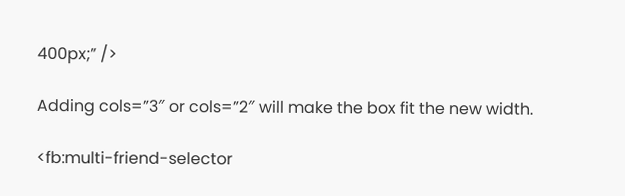400px;” />

Adding cols=”3″ or cols=”2″ will make the box fit the new width.

<fb:multi-friend-selector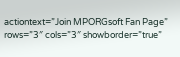actiontext=”Join MPORGsoft Fan Page” rows=”3″ cols=”3″ showborder=”true”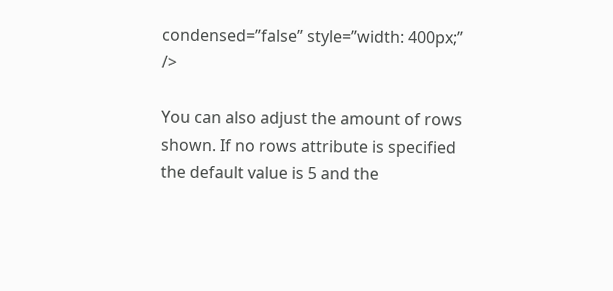condensed=”false” style=”width: 400px;” />

You can also adjust the amount of rows shown. If no rows attribute is specified the default value is 5 and the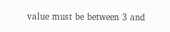value must be between 3 and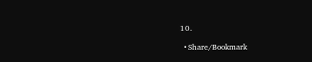10.

  • Share/Bookmark